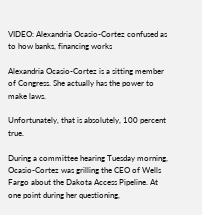VIDEO: Alexandria Ocasio-Cortez confused as to how banks, financing works

Alexandria Ocasio-Cortez is a sitting member of Congress. She actually has the power to make laws.

Unfortunately, that is absolutely, 100 percent true.

During a committee hearing Tuesday morning, Ocasio-Cortez was grilling the CEO of Wells Fargo about the Dakota Access Pipeline. At one point during her questioning,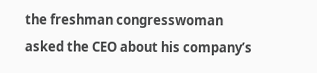the freshman congresswoman asked the CEO about his company’s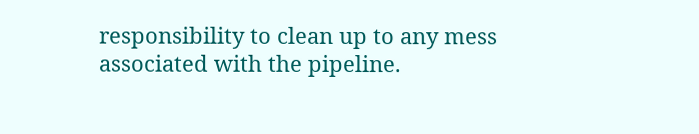responsibility to clean up to any mess associated with the pipeline.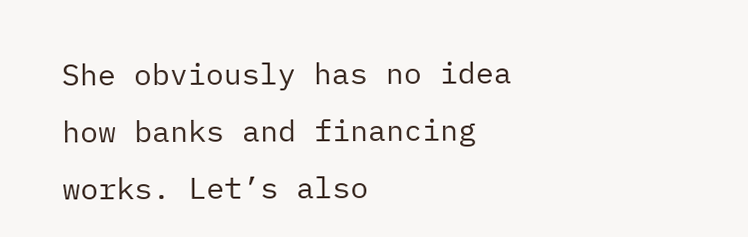She obviously has no idea how banks and financing works. Let’s also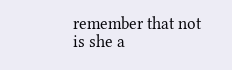remember that not is she a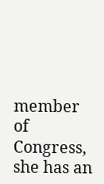member of Congress, she has an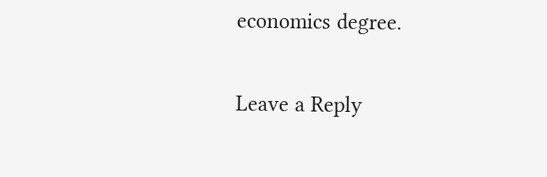economics degree.

Leave a Reply